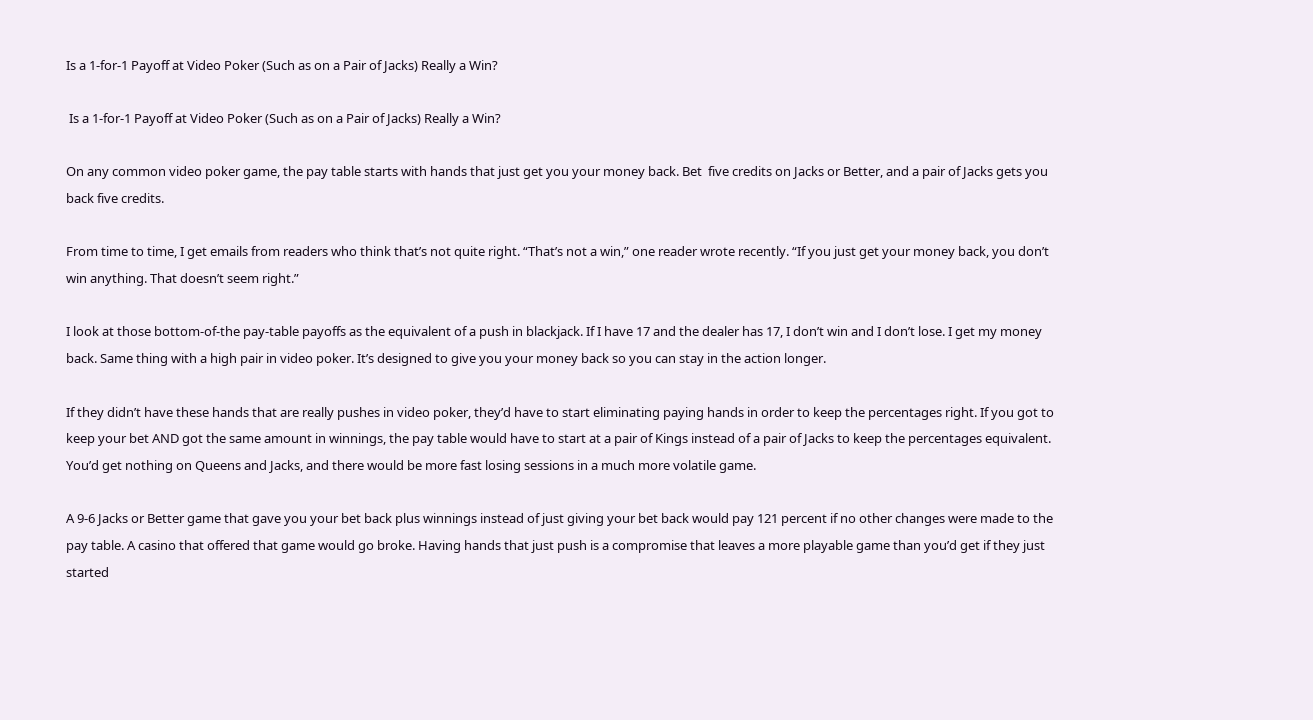Is a 1-for-1 Payoff at Video Poker (Such as on a Pair of Jacks) Really a Win?

 Is a 1-for-1 Payoff at Video Poker (Such as on a Pair of Jacks) Really a Win?

On any common video poker game, the pay table starts with hands that just get you your money back. Bet  five credits on Jacks or Better, and a pair of Jacks gets you back five credits.

From time to time, I get emails from readers who think that’s not quite right. “That’s not a win,” one reader wrote recently. “If you just get your money back, you don’t win anything. That doesn’t seem right.”

I look at those bottom-of-the pay-table payoffs as the equivalent of a push in blackjack. If I have 17 and the dealer has 17, I don’t win and I don’t lose. I get my money back. Same thing with a high pair in video poker. It’s designed to give you your money back so you can stay in the action longer.

If they didn’t have these hands that are really pushes in video poker, they’d have to start eliminating paying hands in order to keep the percentages right. If you got to keep your bet AND got the same amount in winnings, the pay table would have to start at a pair of Kings instead of a pair of Jacks to keep the percentages equivalent. You’d get nothing on Queens and Jacks, and there would be more fast losing sessions in a much more volatile game.

A 9-6 Jacks or Better game that gave you your bet back plus winnings instead of just giving your bet back would pay 121 percent if no other changes were made to the pay table. A casino that offered that game would go broke. Having hands that just push is a compromise that leaves a more playable game than you’d get if they just started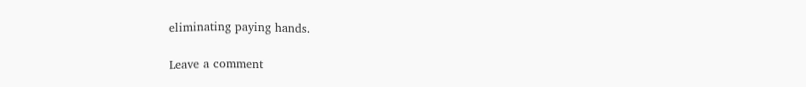eliminating paying hands.

Leave a comment